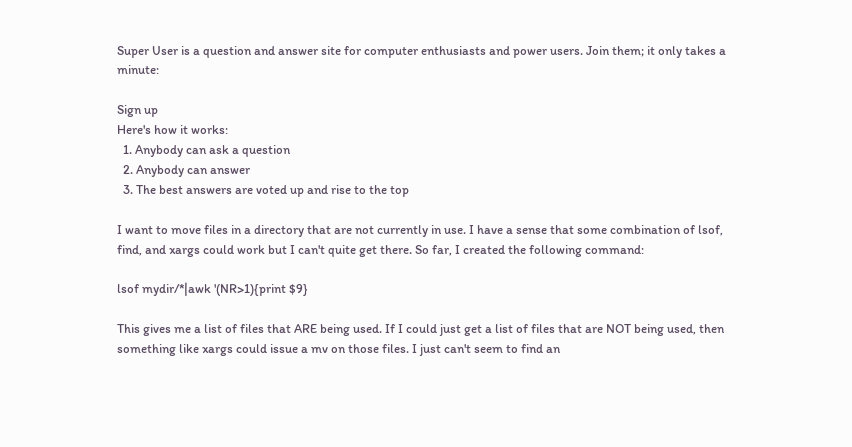Super User is a question and answer site for computer enthusiasts and power users. Join them; it only takes a minute:

Sign up
Here's how it works:
  1. Anybody can ask a question
  2. Anybody can answer
  3. The best answers are voted up and rise to the top

I want to move files in a directory that are not currently in use. I have a sense that some combination of lsof, find, and xargs could work but I can't quite get there. So far, I created the following command:

lsof mydir/*|awk '(NR>1){print $9}

This gives me a list of files that ARE being used. If I could just get a list of files that are NOT being used, then something like xargs could issue a mv on those files. I just can't seem to find an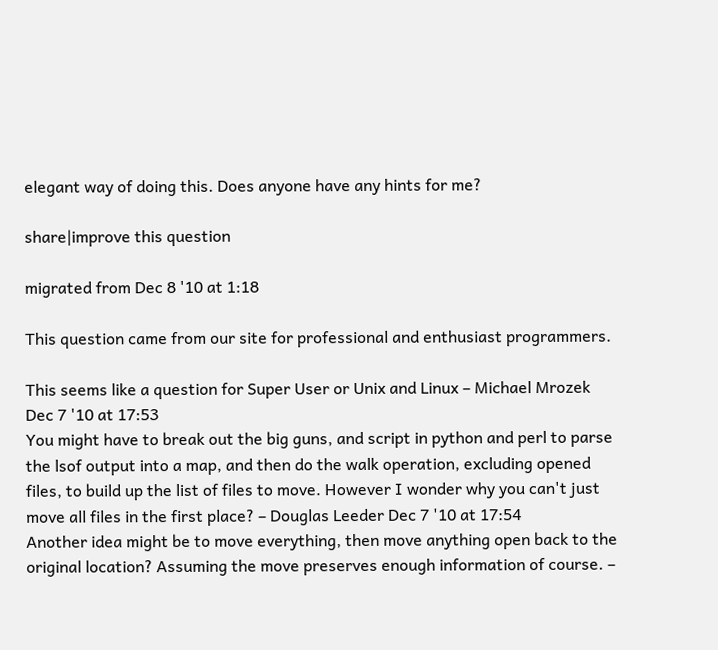elegant way of doing this. Does anyone have any hints for me?

share|improve this question

migrated from Dec 8 '10 at 1:18

This question came from our site for professional and enthusiast programmers.

This seems like a question for Super User or Unix and Linux – Michael Mrozek Dec 7 '10 at 17:53
You might have to break out the big guns, and script in python and perl to parse the lsof output into a map, and then do the walk operation, excluding opened files, to build up the list of files to move. However I wonder why you can't just move all files in the first place? – Douglas Leeder Dec 7 '10 at 17:54
Another idea might be to move everything, then move anything open back to the original location? Assuming the move preserves enough information of course. –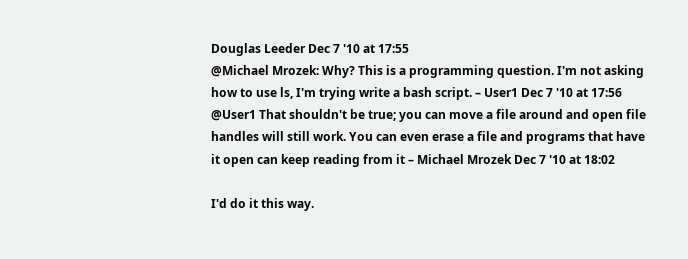Douglas Leeder Dec 7 '10 at 17:55
@Michael Mrozek: Why? This is a programming question. I'm not asking how to use ls, I'm trying write a bash script. – User1 Dec 7 '10 at 17:56
@User1 That shouldn't be true; you can move a file around and open file handles will still work. You can even erase a file and programs that have it open can keep reading from it – Michael Mrozek Dec 7 '10 at 18:02

I'd do it this way.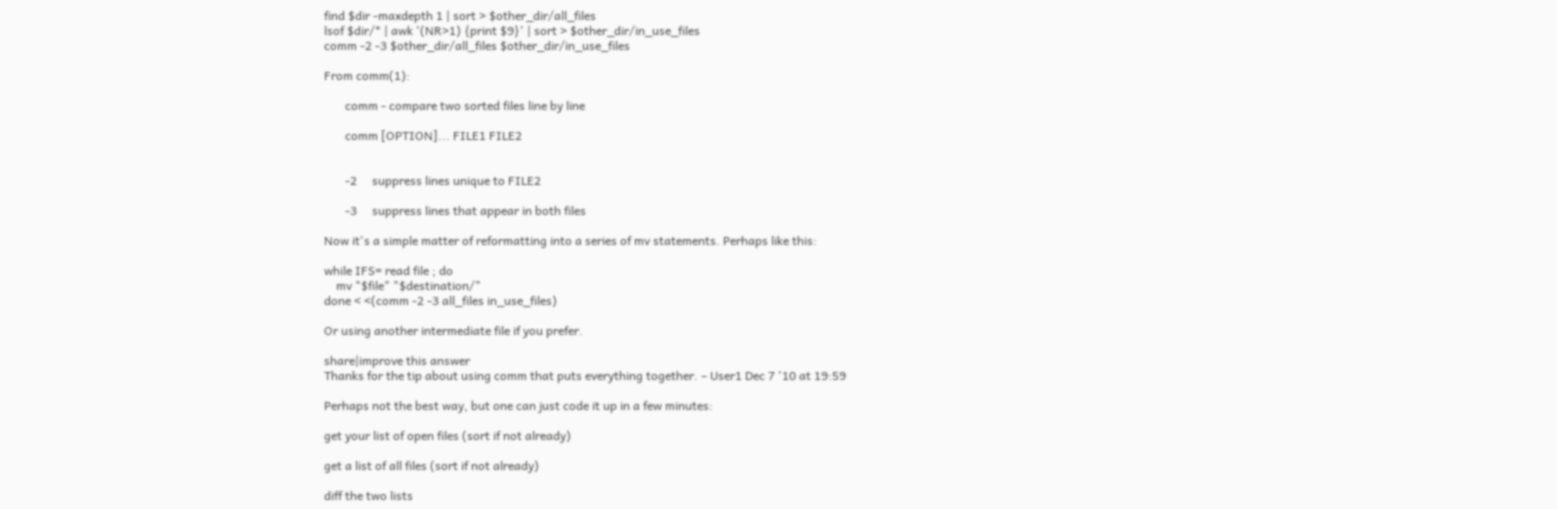find $dir -maxdepth 1 | sort > $other_dir/all_files
lsof $dir/* | awk '(NR>1) {print $9}' | sort > $other_dir/in_use_files
comm -2 -3 $other_dir/all_files $other_dir/in_use_files

From comm(1):

       comm - compare two sorted files line by line

       comm [OPTION]... FILE1 FILE2


       -2     suppress lines unique to FILE2

       -3     suppress lines that appear in both files

Now it's a simple matter of reformatting into a series of mv statements. Perhaps like this:

while IFS= read file ; do
    mv "$file" "$destination/"
done < <(comm -2 -3 all_files in_use_files)

Or using another intermediate file if you prefer.

share|improve this answer
Thanks for the tip about using comm that puts everything together. – User1 Dec 7 '10 at 19:59

Perhaps not the best way, but one can just code it up in a few minutes:

get your list of open files (sort if not already)

get a list of all files (sort if not already)

diff the two lists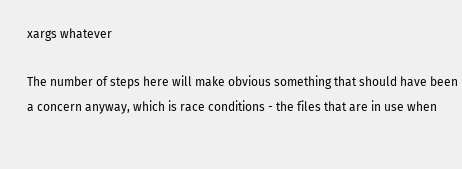xargs whatever

The number of steps here will make obvious something that should have been a concern anyway, which is race conditions - the files that are in use when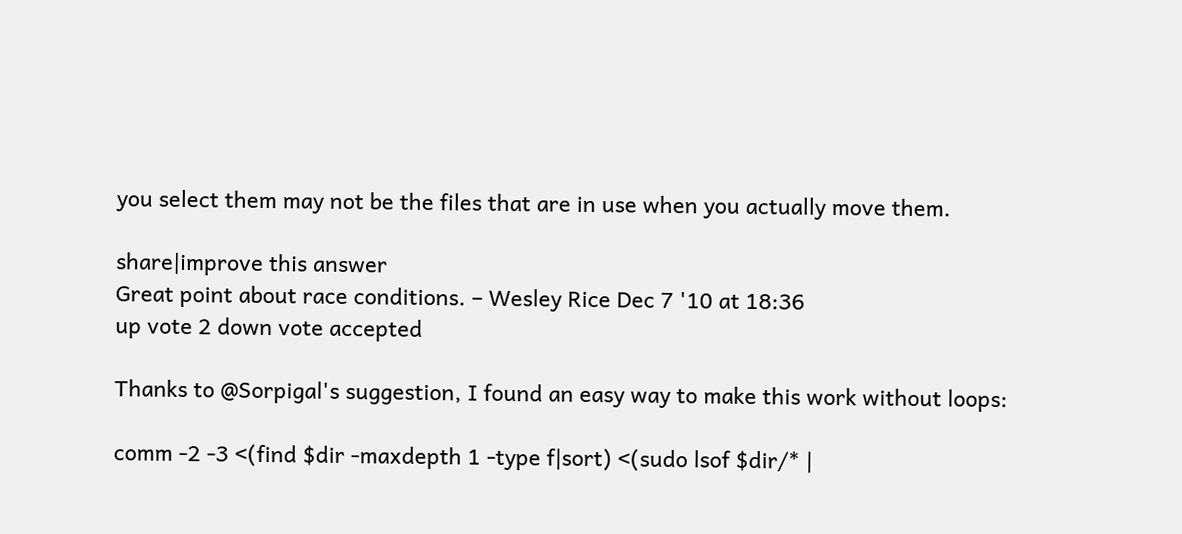you select them may not be the files that are in use when you actually move them.

share|improve this answer
Great point about race conditions. – Wesley Rice Dec 7 '10 at 18:36
up vote 2 down vote accepted

Thanks to @Sorpigal's suggestion, I found an easy way to make this work without loops:

comm -2 -3 <(find $dir -maxdepth 1 -type f|sort) <(sudo lsof $dir/* |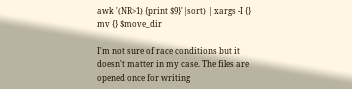awk '(NR>1) {print $9}'|sort) | xargs -I {} mv {} $move_dir

I'm not sure of race conditions but it doesn't matter in my case. The files are opened once for writing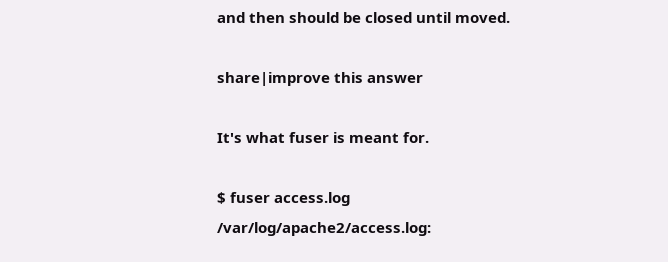and then should be closed until moved.

share|improve this answer

It's what fuser is meant for.

$ fuser access.log
/var/log/apache2/access.log: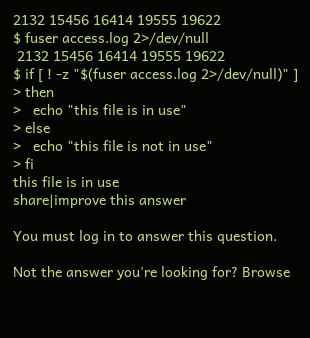2132 15456 16414 19555 19622
$ fuser access.log 2>/dev/null
 2132 15456 16414 19555 19622
$ if [ ! -z "$(fuser access.log 2>/dev/null)" ]
> then
>   echo "this file is in use"
> else
>   echo "this file is not in use"
> fi
this file is in use
share|improve this answer

You must log in to answer this question.

Not the answer you're looking for? Browse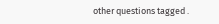other questions tagged .